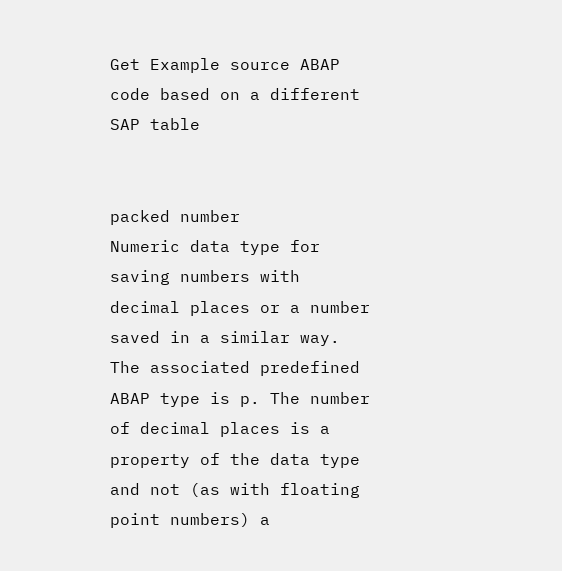Get Example source ABAP code based on a different SAP table


packed number
Numeric data type for saving numbers with decimal places or a number saved in a similar way. The associated predefined ABAP type is p. The number of decimal places is a property of the data type and not (as with floating point numbers) a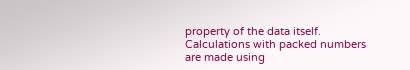property of the data itself. Calculations with packed numbers are made using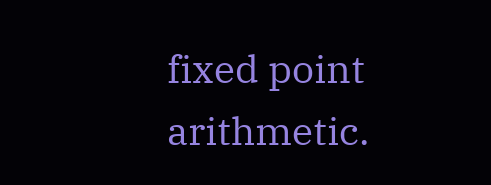fixed point arithmetic.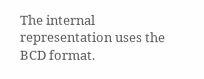The internal representation uses the BCD format.